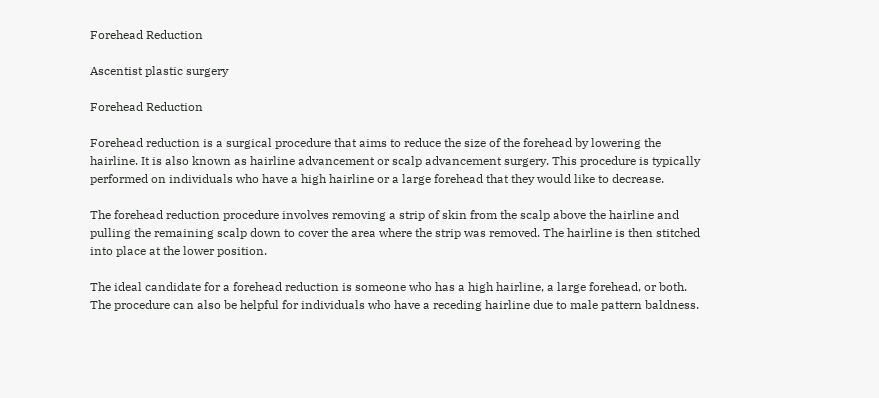Forehead Reduction

Ascentist plastic surgery

Forehead Reduction

Forehead reduction is a surgical procedure that aims to reduce the size of the forehead by lowering the hairline. It is also known as hairline advancement or scalp advancement surgery. This procedure is typically performed on individuals who have a high hairline or a large forehead that they would like to decrease.

The forehead reduction procedure involves removing a strip of skin from the scalp above the hairline and pulling the remaining scalp down to cover the area where the strip was removed. The hairline is then stitched into place at the lower position.

The ideal candidate for a forehead reduction is someone who has a high hairline, a large forehead, or both. The procedure can also be helpful for individuals who have a receding hairline due to male pattern baldness.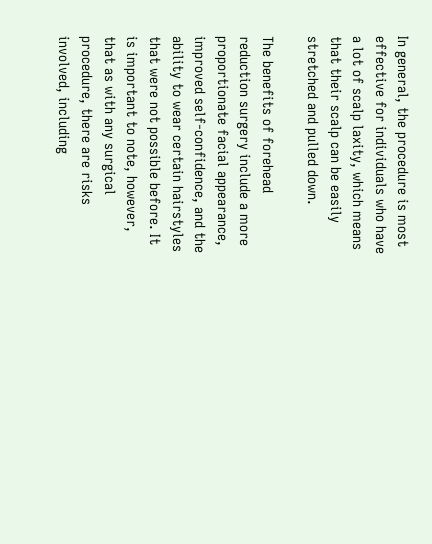In general, the procedure is most effective for individuals who have a lot of scalp laxity, which means that their scalp can be easily stretched and pulled down.

The benefits of forehead reduction surgery include a more proportionate facial appearance, improved self-confidence, and the ability to wear certain hairstyles that were not possible before. It is important to note, however, that as with any surgical procedure, there are risks involved, including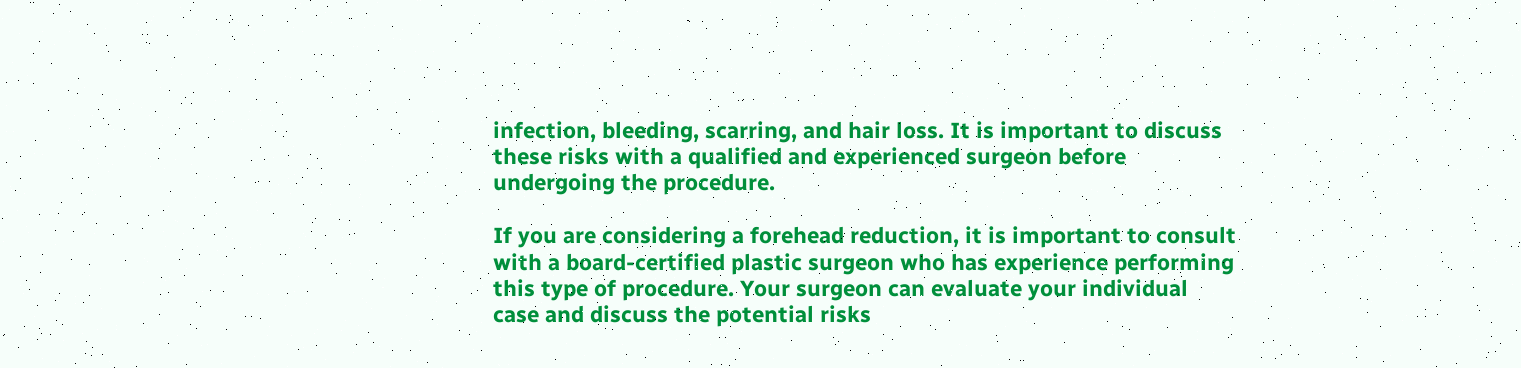infection, bleeding, scarring, and hair loss. It is important to discuss these risks with a qualified and experienced surgeon before undergoing the procedure.

If you are considering a forehead reduction, it is important to consult with a board-certified plastic surgeon who has experience performing this type of procedure. Your surgeon can evaluate your individual case and discuss the potential risks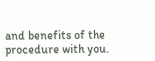and benefits of the procedure with you.